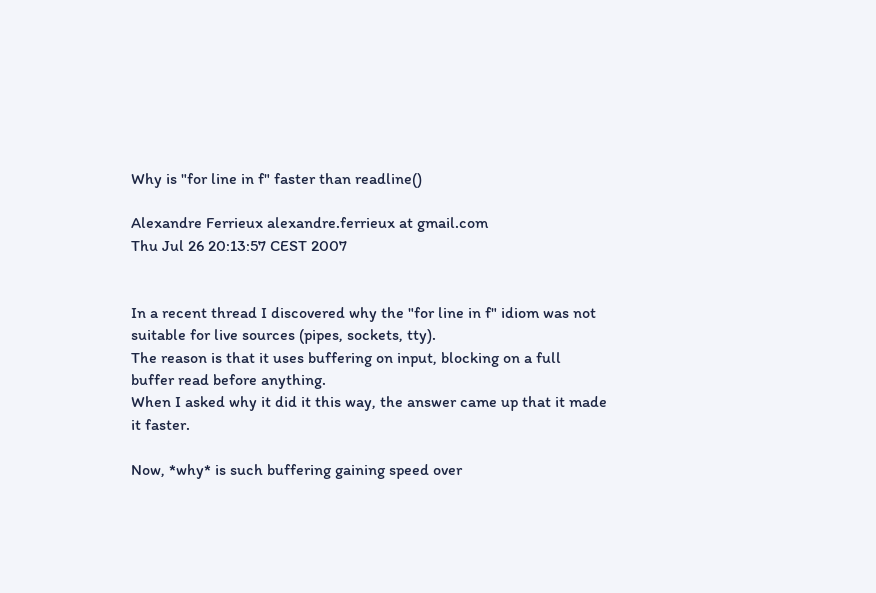Why is "for line in f" faster than readline()

Alexandre Ferrieux alexandre.ferrieux at gmail.com
Thu Jul 26 20:13:57 CEST 2007


In a recent thread I discovered why the "for line in f" idiom was not
suitable for live sources (pipes, sockets, tty).
The reason is that it uses buffering on input, blocking on a full
buffer read before anything.
When I asked why it did it this way, the answer came up that it made
it faster.

Now, *why* is such buffering gaining speed over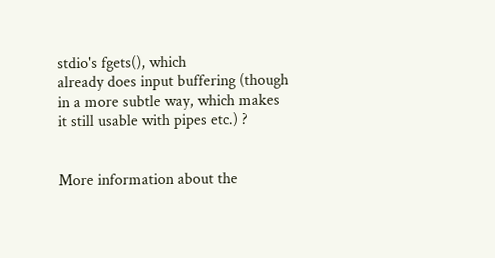stdio's fgets(), which
already does input buffering (though in a more subtle way, which makes
it still usable with pipes etc.) ?


More information about the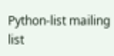Python-list mailing list